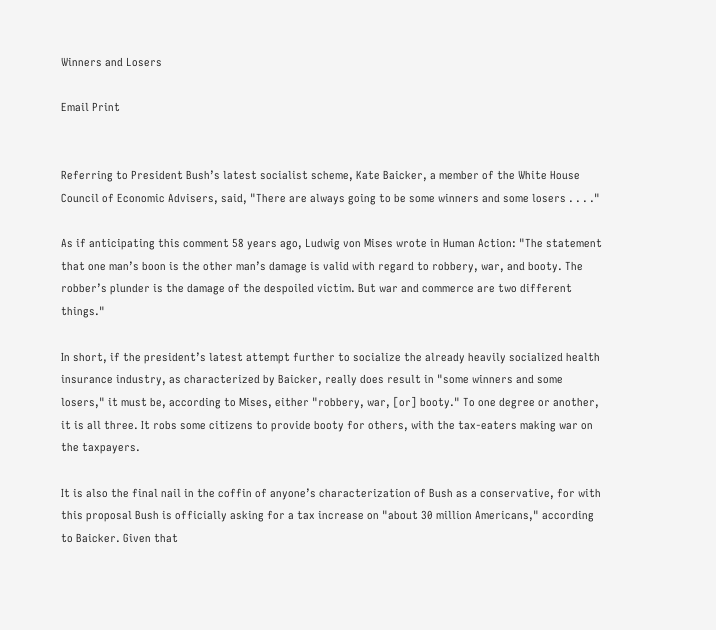Winners and Losers

Email Print


Referring to President Bush’s latest socialist scheme, Kate Baicker, a member of the White House Council of Economic Advisers, said, "There are always going to be some winners and some losers . . . ."

As if anticipating this comment 58 years ago, Ludwig von Mises wrote in Human Action: "The statement that one man’s boon is the other man’s damage is valid with regard to robbery, war, and booty. The robber’s plunder is the damage of the despoiled victim. But war and commerce are two different things."

In short, if the president’s latest attempt further to socialize the already heavily socialized health insurance industry, as characterized by Baicker, really does result in "some winners and some losers," it must be, according to Mises, either "robbery, war, [or] booty." To one degree or another, it is all three. It robs some citizens to provide booty for others, with the tax-eaters making war on the taxpayers.

It is also the final nail in the coffin of anyone’s characterization of Bush as a conservative, for with this proposal Bush is officially asking for a tax increase on "about 30 million Americans," according to Baicker. Given that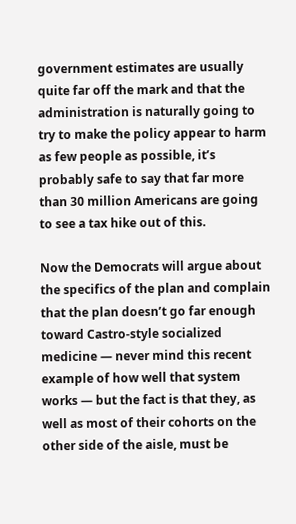government estimates are usually quite far off the mark and that the administration is naturally going to try to make the policy appear to harm as few people as possible, it’s probably safe to say that far more than 30 million Americans are going to see a tax hike out of this.

Now the Democrats will argue about the specifics of the plan and complain that the plan doesn’t go far enough toward Castro-style socialized medicine — never mind this recent example of how well that system works — but the fact is that they, as well as most of their cohorts on the other side of the aisle, must be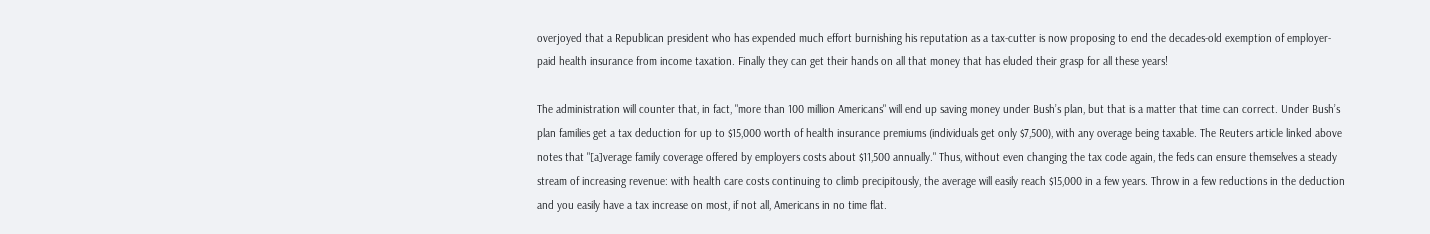overjoyed that a Republican president who has expended much effort burnishing his reputation as a tax-cutter is now proposing to end the decades-old exemption of employer-paid health insurance from income taxation. Finally they can get their hands on all that money that has eluded their grasp for all these years!

The administration will counter that, in fact, "more than 100 million Americans" will end up saving money under Bush’s plan, but that is a matter that time can correct. Under Bush’s plan families get a tax deduction for up to $15,000 worth of health insurance premiums (individuals get only $7,500), with any overage being taxable. The Reuters article linked above notes that "[a]verage family coverage offered by employers costs about $11,500 annually." Thus, without even changing the tax code again, the feds can ensure themselves a steady stream of increasing revenue: with health care costs continuing to climb precipitously, the average will easily reach $15,000 in a few years. Throw in a few reductions in the deduction and you easily have a tax increase on most, if not all, Americans in no time flat.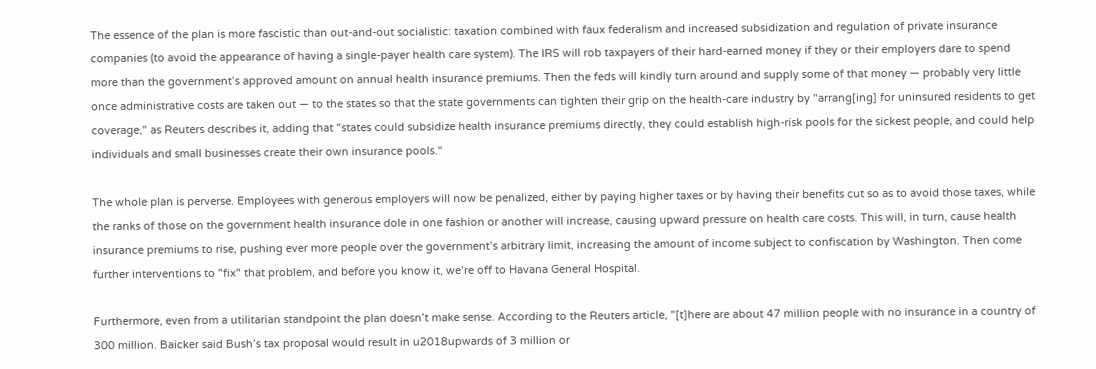The essence of the plan is more fascistic than out-and-out socialistic: taxation combined with faux federalism and increased subsidization and regulation of private insurance companies (to avoid the appearance of having a single-payer health care system). The IRS will rob taxpayers of their hard-earned money if they or their employers dare to spend more than the government’s approved amount on annual health insurance premiums. Then the feds will kindly turn around and supply some of that money — probably very little once administrative costs are taken out — to the states so that the state governments can tighten their grip on the health-care industry by "arrang[ing] for uninsured residents to get coverage," as Reuters describes it, adding that "states could subsidize health insurance premiums directly, they could establish high-risk pools for the sickest people, and could help individuals and small businesses create their own insurance pools."

The whole plan is perverse. Employees with generous employers will now be penalized, either by paying higher taxes or by having their benefits cut so as to avoid those taxes, while the ranks of those on the government health insurance dole in one fashion or another will increase, causing upward pressure on health care costs. This will, in turn, cause health insurance premiums to rise, pushing ever more people over the government’s arbitrary limit, increasing the amount of income subject to confiscation by Washington. Then come further interventions to "fix" that problem, and before you know it, we’re off to Havana General Hospital.

Furthermore, even from a utilitarian standpoint the plan doesn’t make sense. According to the Reuters article, "[t]here are about 47 million people with no insurance in a country of 300 million. Baicker said Bush’s tax proposal would result in u2018upwards of 3 million or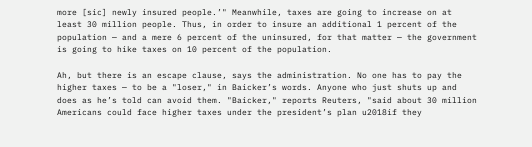more [sic] newly insured people.’" Meanwhile, taxes are going to increase on at least 30 million people. Thus, in order to insure an additional 1 percent of the population — and a mere 6 percent of the uninsured, for that matter — the government is going to hike taxes on 10 percent of the population.

Ah, but there is an escape clause, says the administration. No one has to pay the higher taxes — to be a "loser," in Baicker’s words. Anyone who just shuts up and does as he’s told can avoid them. "Baicker," reports Reuters, "said about 30 million Americans could face higher taxes under the president’s plan u2018if they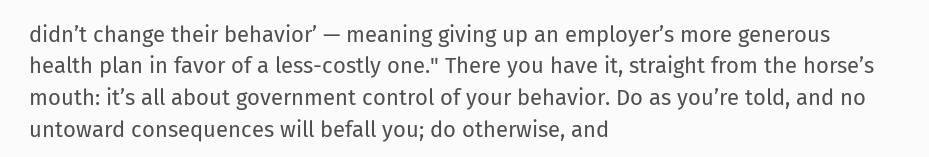didn’t change their behavior’ — meaning giving up an employer’s more generous health plan in favor of a less-costly one." There you have it, straight from the horse’s mouth: it’s all about government control of your behavior. Do as you’re told, and no untoward consequences will befall you; do otherwise, and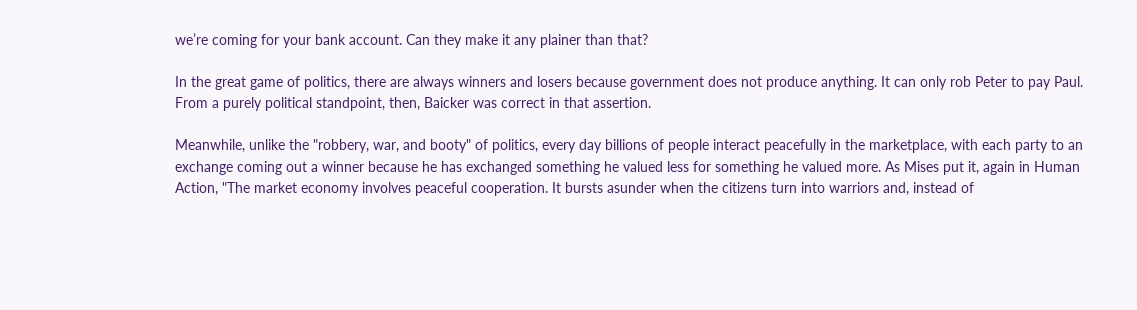we’re coming for your bank account. Can they make it any plainer than that?

In the great game of politics, there are always winners and losers because government does not produce anything. It can only rob Peter to pay Paul. From a purely political standpoint, then, Baicker was correct in that assertion.

Meanwhile, unlike the "robbery, war, and booty" of politics, every day billions of people interact peacefully in the marketplace, with each party to an exchange coming out a winner because he has exchanged something he valued less for something he valued more. As Mises put it, again in Human Action, "The market economy involves peaceful cooperation. It bursts asunder when the citizens turn into warriors and, instead of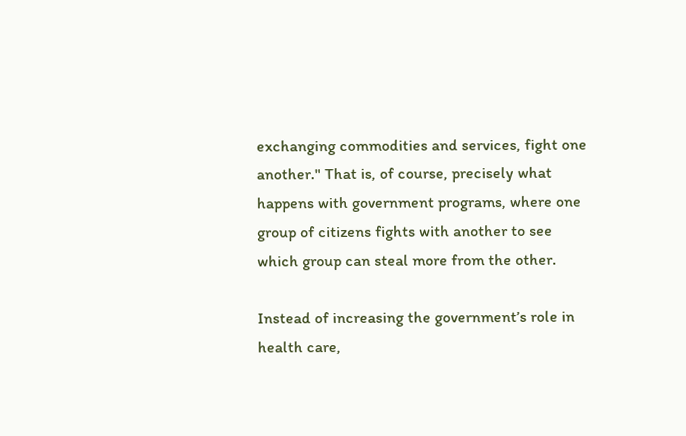exchanging commodities and services, fight one another." That is, of course, precisely what happens with government programs, where one group of citizens fights with another to see which group can steal more from the other.

Instead of increasing the government’s role in health care,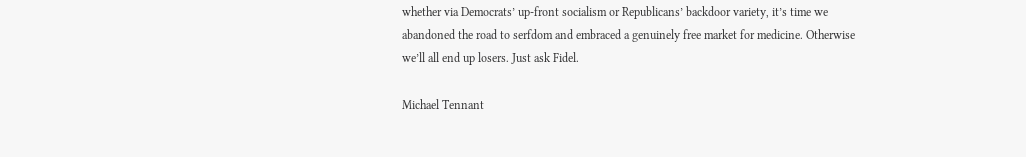whether via Democrats’ up-front socialism or Republicans’ backdoor variety, it’s time we abandoned the road to serfdom and embraced a genuinely free market for medicine. Otherwise we’ll all end up losers. Just ask Fidel.

Michael Tennant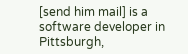[send him mail] is a software developer in Pittsburgh,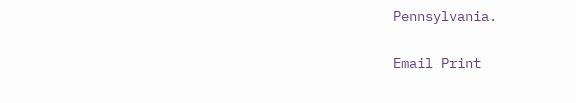Pennsylvania.

Email Print